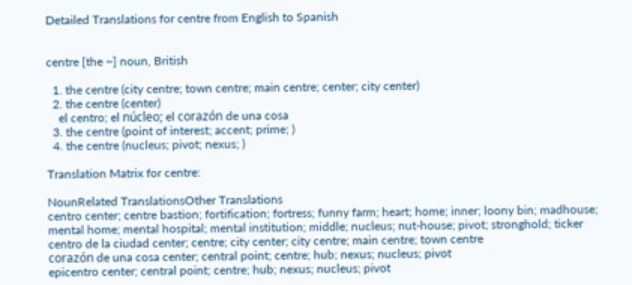Detailed Translations for centre from English to Spanish


centre [the ~] noun, British

  1. the centre (city centre; town centre; main centre; center; city center)
  2. the centre (center)
    el centro; el núcleo; el corazón de una cosa
  3. the centre (point of interest; accent; prime; )
  4. the centre (nucleus; pivot; nexus; )

Translation Matrix for centre:

NounRelated TranslationsOther Translations
centro center; centre bastion; fortification; fortress; funny farm; heart; home; inner; loony bin; madhouse; mental home; mental hospital; mental institution; middle; nucleus; nut-house; pivot; stronghold; ticker
centro de la ciudad center; centre; city center; city centre; main centre; town centre
corazón de una cosa center; central point; centre; hub; nexus; nucleus; pivot
epicentro center; central point; centre; hub; nexus; nucleus; pivot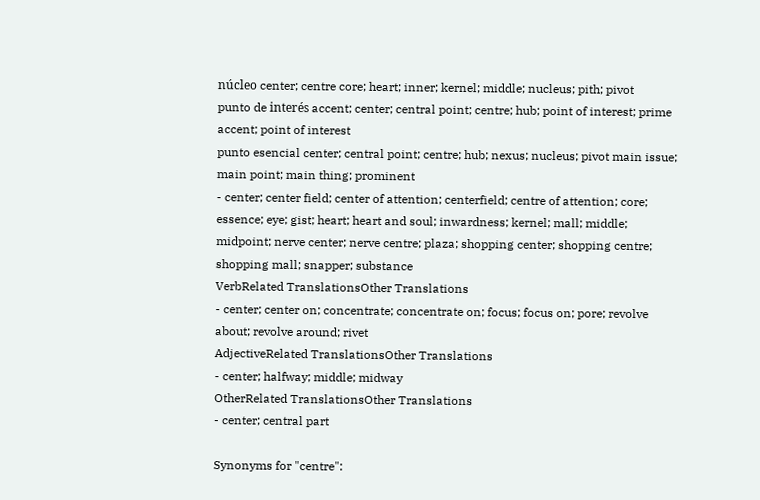núcleo center; centre core; heart; inner; kernel; middle; nucleus; pith; pivot
punto de interés accent; center; central point; centre; hub; point of interest; prime accent; point of interest
punto esencial center; central point; centre; hub; nexus; nucleus; pivot main issue; main point; main thing; prominent
- center; center field; center of attention; centerfield; centre of attention; core; essence; eye; gist; heart; heart and soul; inwardness; kernel; mall; middle; midpoint; nerve center; nerve centre; plaza; shopping center; shopping centre; shopping mall; snapper; substance
VerbRelated TranslationsOther Translations
- center; center on; concentrate; concentrate on; focus; focus on; pore; revolve about; revolve around; rivet
AdjectiveRelated TranslationsOther Translations
- center; halfway; middle; midway
OtherRelated TranslationsOther Translations
- center; central part

Synonyms for "centre":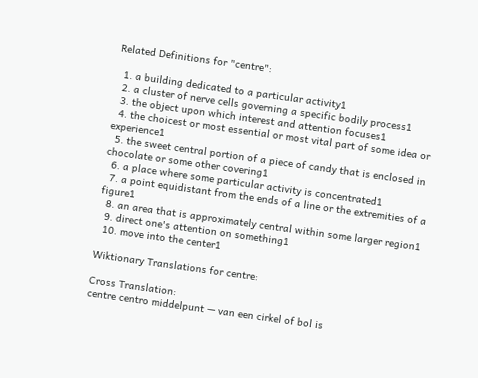Related Definitions for "centre":

  1. a building dedicated to a particular activity1
  2. a cluster of nerve cells governing a specific bodily process1
  3. the object upon which interest and attention focuses1
  4. the choicest or most essential or most vital part of some idea or experience1
  5. the sweet central portion of a piece of candy that is enclosed in chocolate or some other covering1
  6. a place where some particular activity is concentrated1
  7. a point equidistant from the ends of a line or the extremities of a figure1
  8. an area that is approximately central within some larger region1
  9. direct one's attention on something1
  10. move into the center1

Wiktionary Translations for centre:

Cross Translation:
centre centro middelpunt — van een cirkel of bol is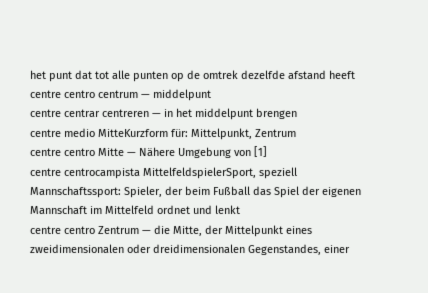het punt dat tot alle punten op de omtrek dezelfde afstand heeft
centre centro centrum — middelpunt
centre centrar centreren — in het middelpunt brengen
centre medio MitteKurzform für: Mittelpunkt, Zentrum
centre centro Mitte — Nähere Umgebung von [1]
centre centrocampista MittelfeldspielerSport, speziell Mannschaftssport: Spieler, der beim Fußball das Spiel der eigenen Mannschaft im Mittelfeld ordnet und lenkt
centre centro Zentrum — die Mitte, der Mittelpunkt eines zweidimensionalen oder dreidimensionalen Gegenstandes, einer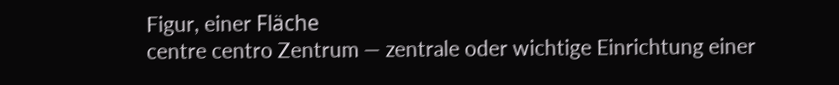Figur, einer Fläche
centre centro Zentrum — zentrale oder wichtige Einrichtung einer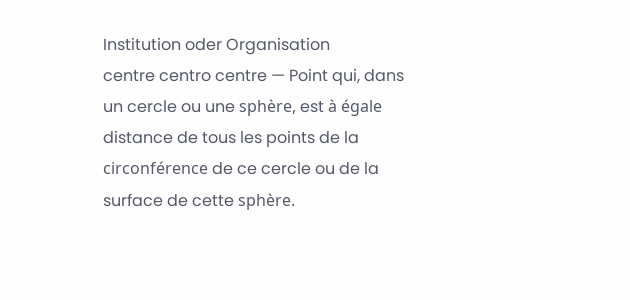Institution oder Organisation
centre centro centre — Point qui, dans un cercle ou une sphère, est à égale distance de tous les points de la circonférence de ce cercle ou de la surface de cette sphère.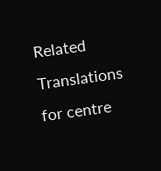Related Translations for centre